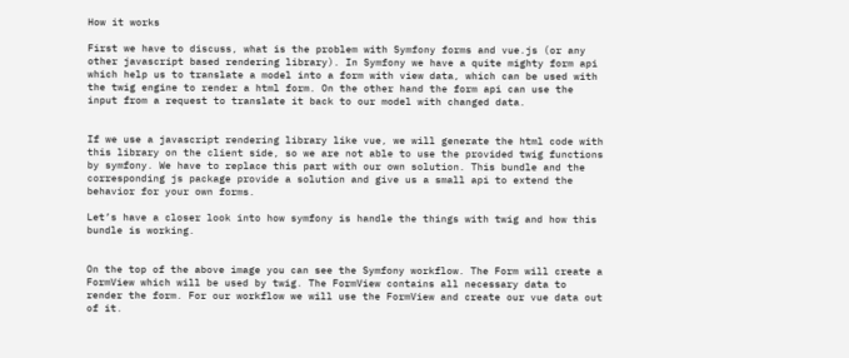How it works

First we have to discuss, what is the problem with Symfony forms and vue.js (or any other javascript based rendering library). In Symfony we have a quite mighty form api which help us to translate a model into a form with view data, which can be used with the twig engine to render a html form. On the other hand the form api can use the input from a request to translate it back to our model with changed data.


If we use a javascript rendering library like vue, we will generate the html code with this library on the client side, so we are not able to use the provided twig functions by symfony. We have to replace this part with our own solution. This bundle and the corresponding js package provide a solution and give us a small api to extend the behavior for your own forms.

Let’s have a closer look into how symfony is handle the things with twig and how this bundle is working.


On the top of the above image you can see the Symfony workflow. The Form will create a FormView which will be used by twig. The FormView contains all necessary data to render the form. For our workflow we will use the FormView and create our vue data out of it.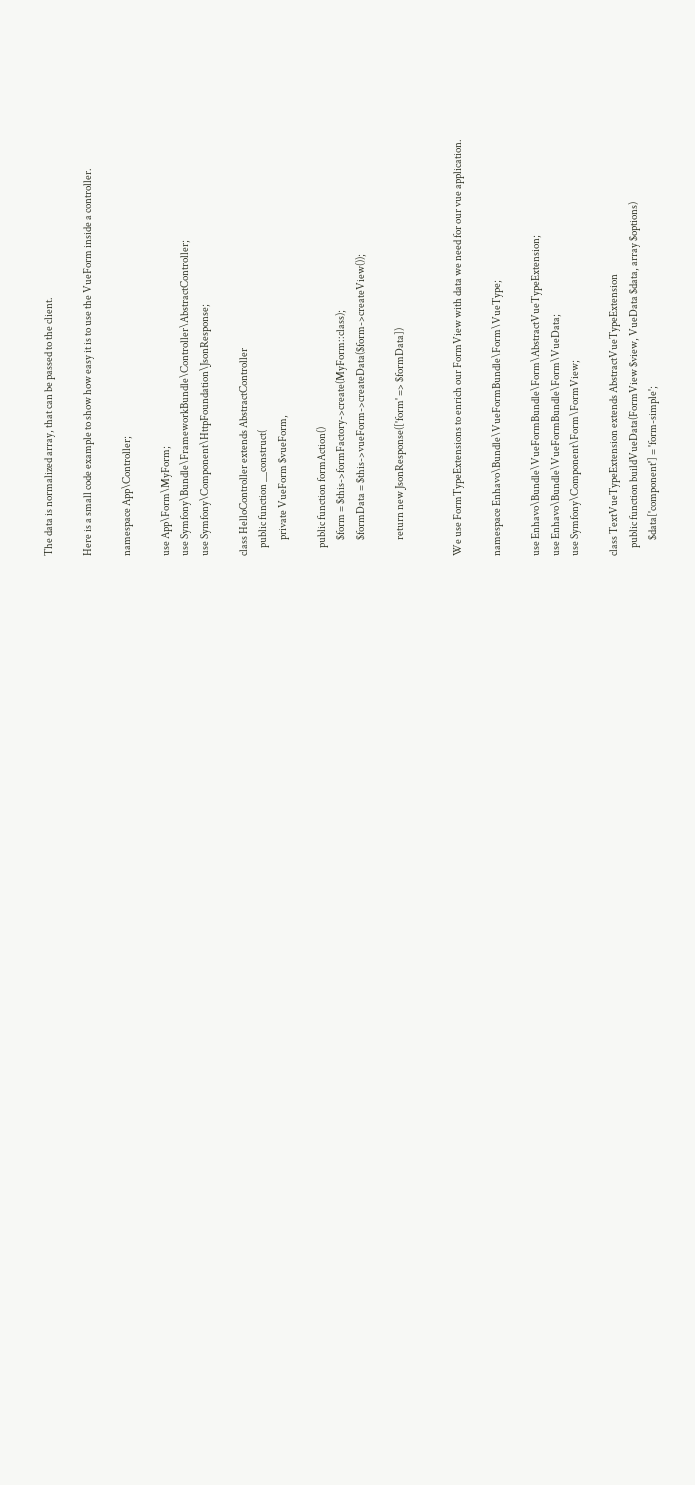The data is normalized array, that can be passed to the client.

Here is a small code example to show how easy it is to use the VueForm inside a controller.

namespace App\Controller;

use App\Form\MyForm;
use Symfony\Bundle\FrameworkBundle\Controller\AbstractController;
use Symfony\Component\HttpFoundation\JsonResponse;

class HelloController extends AbstractController
    public function __construct(
        private VueForm $vueForm,

    public function formAction()
        $form = $this->formFactory->create(MyForm::class);
        $formData = $this->vueForm->createData($form->createView());

        return new JsonResponse(['form' => $formData])


We use FormTypeExtensions to enrich our FormView with data we need for our vue application.

namespace Enhavo\Bundle\VueFormBundle\Form\VueType;

use Enhavo\Bundle\VueFormBundle\Form\AbstractVueTypeExtension;
use Enhavo\Bundle\VueFormBundle\Form\VueData;
use Symfony\Component\Form\FormView;

class TextVueTypeExtension extends AbstractVueTypeExtension
    public function buildVueData(FormView $view, VueData $data, array $options)
        $data['component'] = 'form-simple';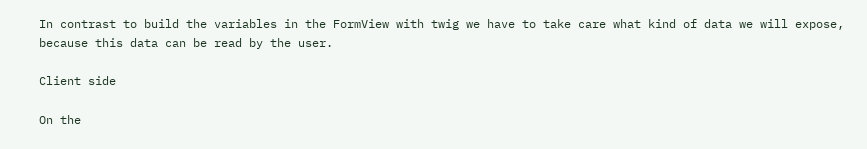In contrast to build the variables in the FormView with twig we have to take care what kind of data we will expose, because this data can be read by the user.

Client side

On the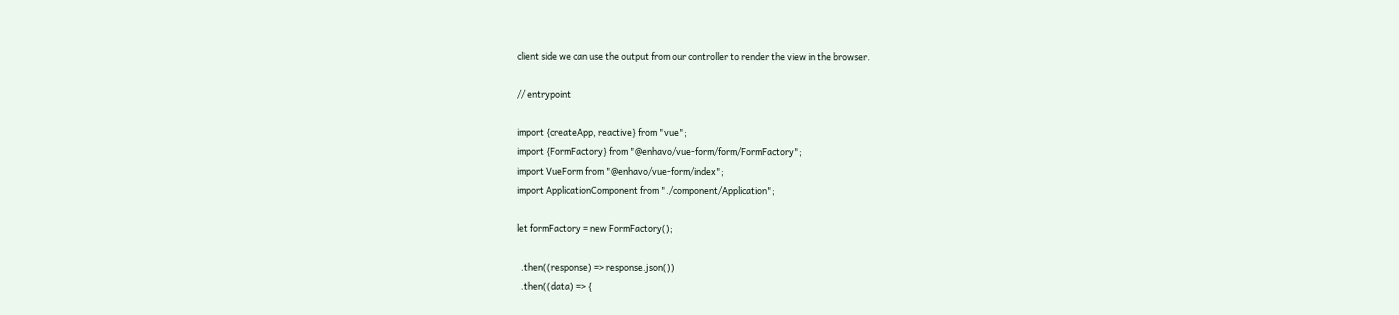client side we can use the output from our controller to render the view in the browser.

// entrypoint

import {createApp, reactive} from "vue";
import {FormFactory} from "@enhavo/vue-form/form/FormFactory";
import VueForm from "@enhavo/vue-form/index";
import ApplicationComponent from "./component/Application";

let formFactory = new FormFactory();

  .then((response) => response.json())
  .then((data) => {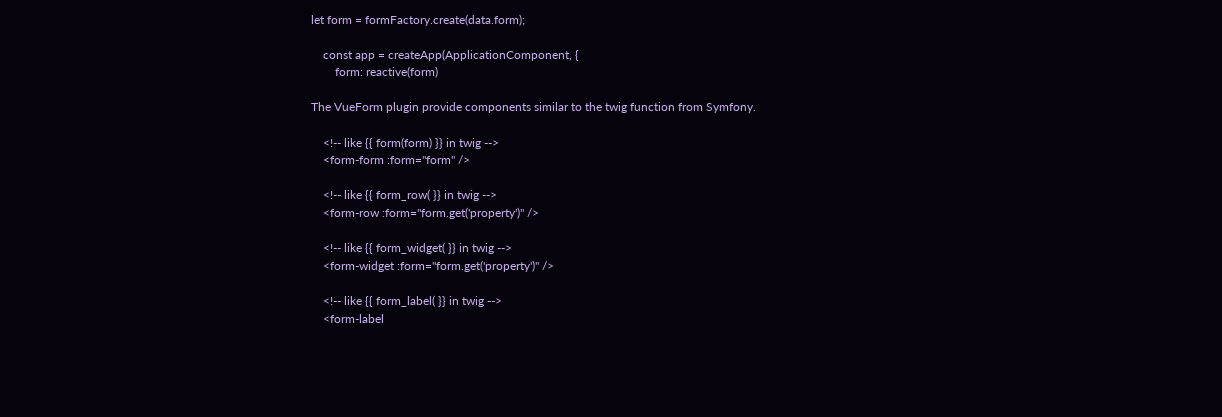let form = formFactory.create(data.form);

    const app = createApp(ApplicationComponent, {
        form: reactive(form)

The VueForm plugin provide components similar to the twig function from Symfony.

    <!-- like {{ form(form) }} in twig -->
    <form-form :form="form" />

    <!-- like {{ form_row( }} in twig -->
    <form-row :form="form.get('property')" />

    <!-- like {{ form_widget( }} in twig -->
    <form-widget :form="form.get('property')" />

    <!-- like {{ form_label( }} in twig -->
    <form-label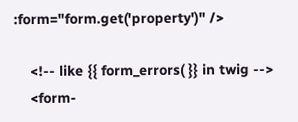:form="form.get('property')" />

    <!-- like {{ form_errors( }} in twig -->
    <form-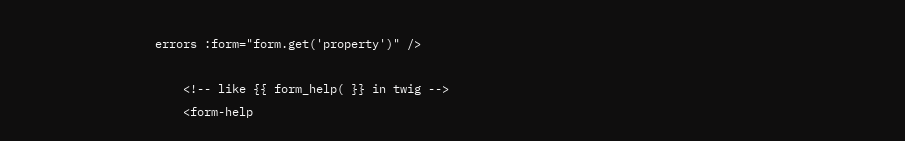errors :form="form.get('property')" />

    <!-- like {{ form_help( }} in twig -->
    <form-help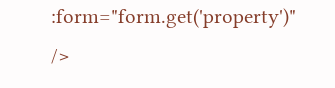:form="form.get('property')" />